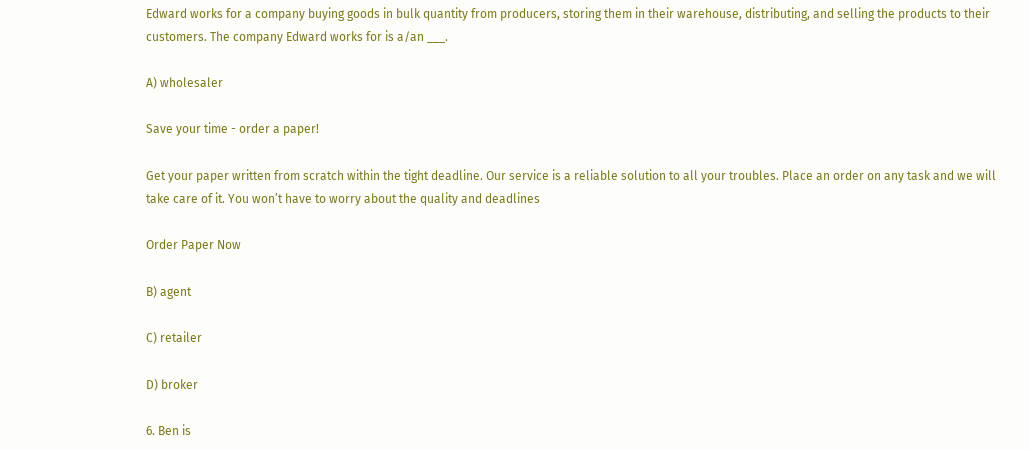Edward works for a company buying goods in bulk quantity from producers, storing them in their warehouse, distributing, and selling the products to their customers. The company Edward works for is a/an ___.

A) wholesaler

Save your time - order a paper!

Get your paper written from scratch within the tight deadline. Our service is a reliable solution to all your troubles. Place an order on any task and we will take care of it. You won’t have to worry about the quality and deadlines

Order Paper Now

B) agent

C) retailer

D) broker

6. Ben is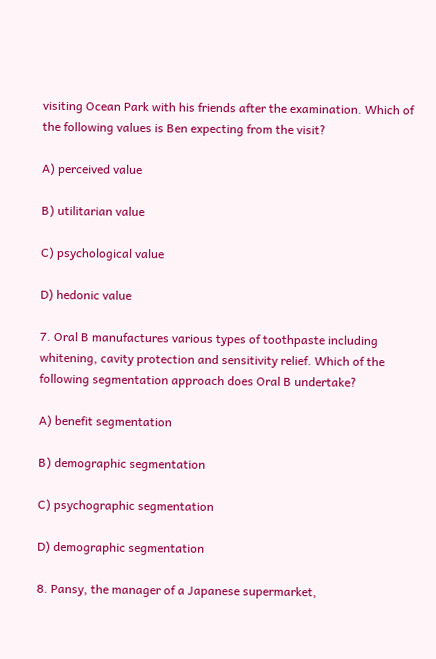visiting Ocean Park with his friends after the examination. Which of the following values is Ben expecting from the visit?

A) perceived value

B) utilitarian value

C) psychological value

D) hedonic value

7. Oral B manufactures various types of toothpaste including whitening, cavity protection and sensitivity relief. Which of the following segmentation approach does Oral B undertake?

A) benefit segmentation

B) demographic segmentation

C) psychographic segmentation

D) demographic segmentation

8. Pansy, the manager of a Japanese supermarket,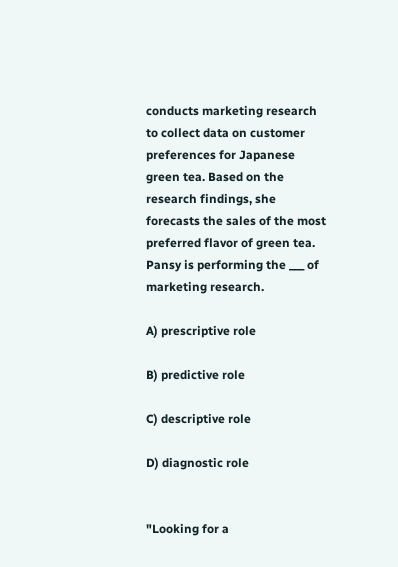conducts marketing research to collect data on customer preferences for Japanese green tea. Based on the research findings, she forecasts the sales of the most preferred flavor of green tea. Pansy is performing the ___ of marketing research.

A) prescriptive role

B) predictive role

C) descriptive role

D) diagnostic role


"Looking for a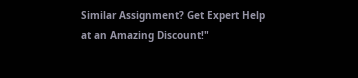Similar Assignment? Get Expert Help at an Amazing Discount!"